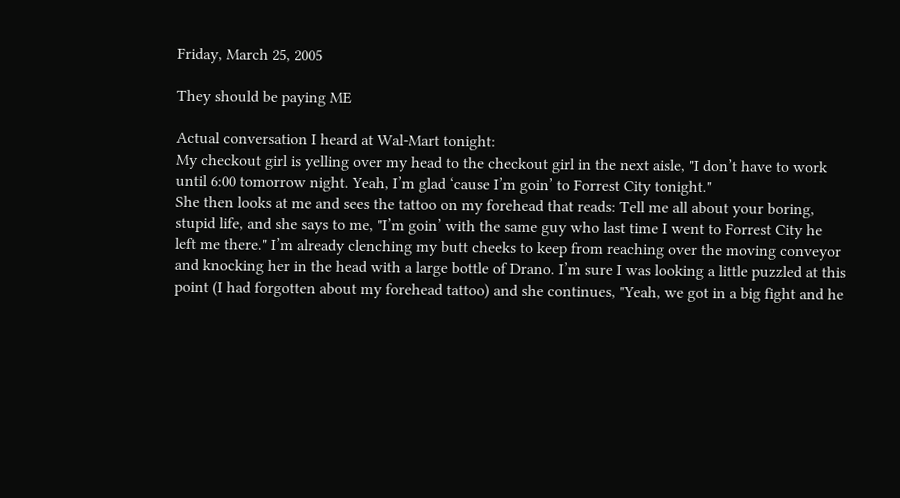Friday, March 25, 2005

They should be paying ME

Actual conversation I heard at Wal-Mart tonight:
My checkout girl is yelling over my head to the checkout girl in the next aisle, "I don’t have to work until 6:00 tomorrow night. Yeah, I’m glad ‘cause I’m goin’ to Forrest City tonight."
She then looks at me and sees the tattoo on my forehead that reads: Tell me all about your boring, stupid life, and she says to me, "I’m goin’ with the same guy who last time I went to Forrest City he left me there." I’m already clenching my butt cheeks to keep from reaching over the moving conveyor and knocking her in the head with a large bottle of Drano. I’m sure I was looking a little puzzled at this point (I had forgotten about my forehead tattoo) and she continues, "Yeah, we got in a big fight and he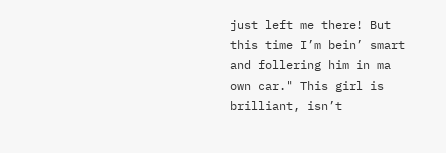just left me there! But this time I’m bein’ smart and follering him in ma own car." This girl is brilliant, isn’t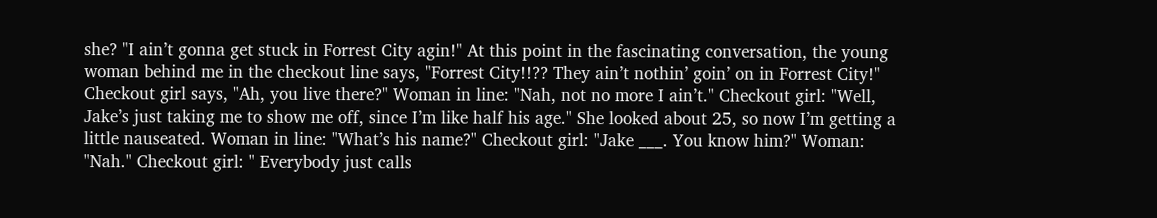she? "I ain’t gonna get stuck in Forrest City agin!" At this point in the fascinating conversation, the young woman behind me in the checkout line says, "Forrest City!!?? They ain’t nothin’ goin’ on in Forrest City!" Checkout girl says, "Ah, you live there?" Woman in line: "Nah, not no more I ain’t." Checkout girl: "Well, Jake’s just taking me to show me off, since I’m like half his age." She looked about 25, so now I’m getting a little nauseated. Woman in line: "What’s his name?" Checkout girl: "Jake ___. You know him?" Woman: "Nah." Checkout girl: " Everybody just calls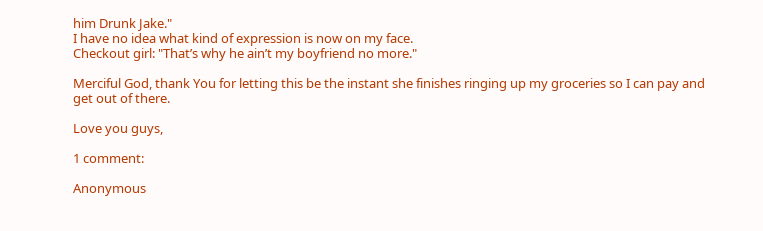him Drunk Jake."
I have no idea what kind of expression is now on my face.
Checkout girl: "That’s why he ain’t my boyfriend no more."

Merciful God, thank You for letting this be the instant she finishes ringing up my groceries so I can pay and get out of there.

Love you guys,

1 comment:

Anonymous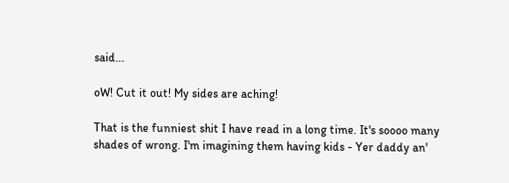said...

oW! Cut it out! My sides are aching!

That is the funniest shit I have read in a long time. It's soooo many shades of wrong. I'm imagining them having kids - Yer daddy an'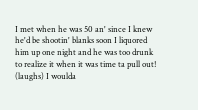I met when he was 50 an' since I knew he'd be shootin' blanks soon I liquored him up one night and he was too drunk to realize it when it was time ta pull out! (laughs) I woulda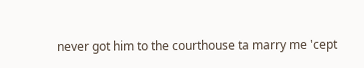never got him to the courthouse ta marry me 'cept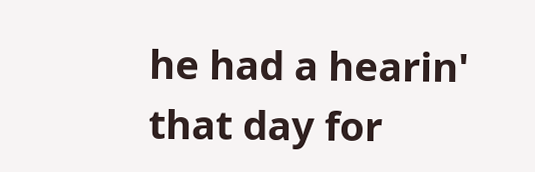he had a hearin' that day for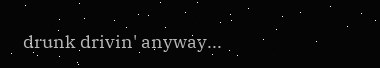drunk drivin' anyway...